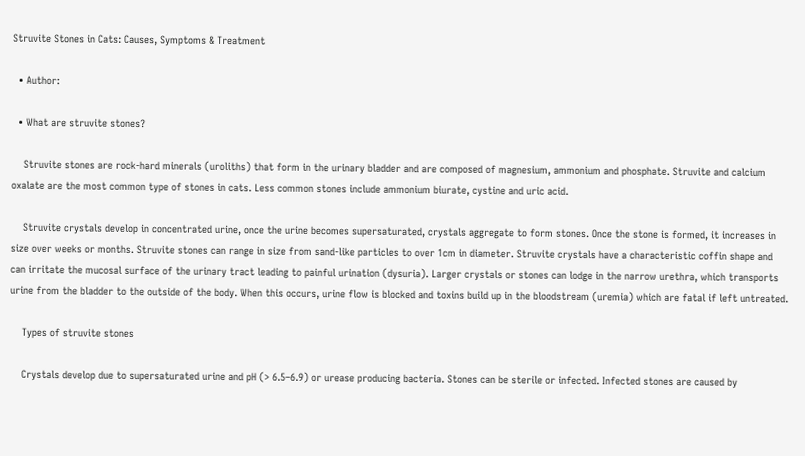Struvite Stones in Cats: Causes, Symptoms & Treatment

  • Author:

  • What are struvite stones?

    Struvite stones are rock-hard minerals (uroliths) that form in the urinary bladder and are composed of magnesium, ammonium and phosphate. Struvite and calcium oxalate are the most common type of stones in cats. Less common stones include ammonium biurate, cystine and uric acid.

    Struvite crystals develop in concentrated urine, once the urine becomes supersaturated, crystals aggregate to form stones. Once the stone is formed, it increases in size over weeks or months. Struvite stones can range in size from sand-like particles to over 1cm in diameter. Struvite crystals have a characteristic coffin shape and can irritate the mucosal surface of the urinary tract leading to painful urination (dysuria). Larger crystals or stones can lodge in the narrow urethra, which transports urine from the bladder to the outside of the body. When this occurs, urine flow is blocked and toxins build up in the bloodstream (uremia) which are fatal if left untreated.

    Types of struvite stones

    Crystals develop due to supersaturated urine and pH (> 6.5–6.9) or urease producing bacteria. Stones can be sterile or infected. Infected stones are caused by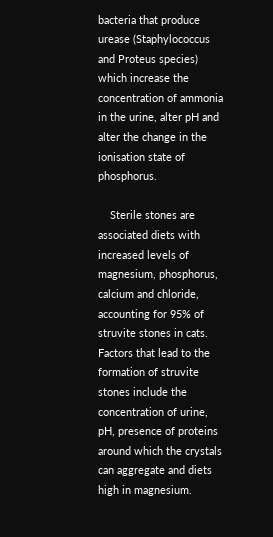bacteria that produce urease (Staphylococcus and Proteus species) which increase the concentration of ammonia in the urine, alter pH and alter the change in the ionisation state of phosphorus.

    Sterile stones are associated diets with increased levels of magnesium, phosphorus, calcium and chloride, accounting for 95% of struvite stones in cats. Factors that lead to the formation of struvite stones include the concentration of urine, pH, presence of proteins around which the crystals can aggregate and diets high in magnesium.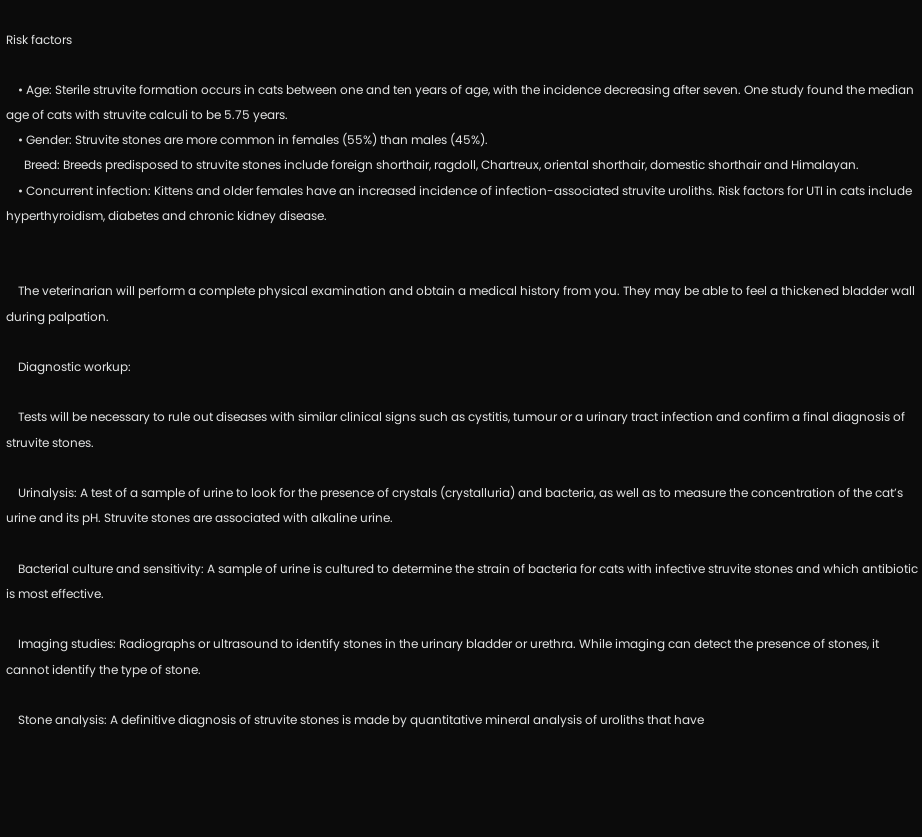Risk factors

    • Age: Sterile struvite formation occurs in cats between one and ten years of age, with the incidence decreasing after seven. One study found the median age of cats with struvite calculi to be 5.75 years.
    • Gender: Struvite stones are more common in females (55%) than males (45%).
      Breed: Breeds predisposed to struvite stones include foreign shorthair, ragdoll, Chartreux, oriental shorthair, domestic shorthair and Himalayan.
    • Concurrent infection: Kittens and older females have an increased incidence of infection-associated struvite uroliths. Risk factors for UTI in cats include hyperthyroidism, diabetes and chronic kidney disease.


    The veterinarian will perform a complete physical examination and obtain a medical history from you. They may be able to feel a thickened bladder wall during palpation.

    Diagnostic workup:

    Tests will be necessary to rule out diseases with similar clinical signs such as cystitis, tumour or a urinary tract infection and confirm a final diagnosis of struvite stones.

    Urinalysis: A test of a sample of urine to look for the presence of crystals (crystalluria) and bacteria, as well as to measure the concentration of the cat’s urine and its pH. Struvite stones are associated with alkaline urine.

    Bacterial culture and sensitivity: A sample of urine is cultured to determine the strain of bacteria for cats with infective struvite stones and which antibiotic is most effective.

    Imaging studies: Radiographs or ultrasound to identify stones in the urinary bladder or urethra. While imaging can detect the presence of stones, it cannot identify the type of stone.

    Stone analysis: A definitive diagnosis of struvite stones is made by quantitative mineral analysis of uroliths that have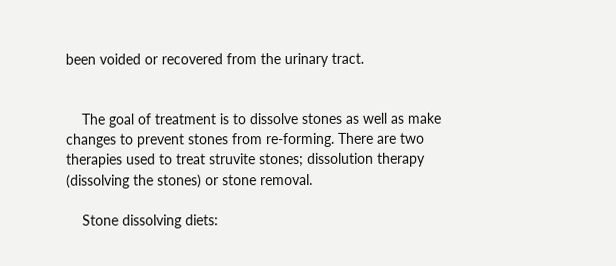been voided or recovered from the urinary tract.


    The goal of treatment is to dissolve stones as well as make changes to prevent stones from re-forming. There are two therapies used to treat struvite stones; dissolution therapy (dissolving the stones) or stone removal.

    Stone dissolving diets: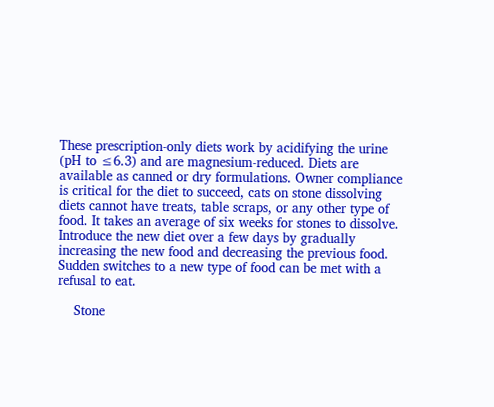These prescription-only diets work by acidifying the urine (pH to ≤6.3) and are magnesium-reduced. Diets are available as canned or dry formulations. Owner compliance is critical for the diet to succeed, cats on stone dissolving diets cannot have treats, table scraps, or any other type of food. It takes an average of six weeks for stones to dissolve. Introduce the new diet over a few days by gradually increasing the new food and decreasing the previous food. Sudden switches to a new type of food can be met with a refusal to eat.

    Stone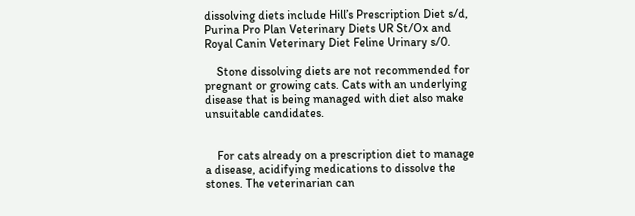dissolving diets include Hill’s Prescription Diet s/d, Purina Pro Plan Veterinary Diets UR St/Ox and Royal Canin Veterinary Diet Feline Urinary s/0.

    Stone dissolving diets are not recommended for pregnant or growing cats. Cats with an underlying disease that is being managed with diet also make unsuitable candidates.


    For cats already on a prescription diet to manage a disease, acidifying medications to dissolve the stones. The veterinarian can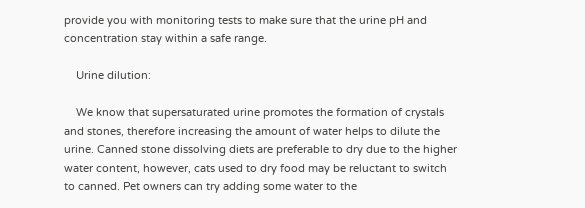provide you with monitoring tests to make sure that the urine pH and concentration stay within a safe range.

    Urine dilution:

    We know that supersaturated urine promotes the formation of crystals and stones, therefore increasing the amount of water helps to dilute the urine. Canned stone dissolving diets are preferable to dry due to the higher water content, however, cats used to dry food may be reluctant to switch to canned. Pet owners can try adding some water to the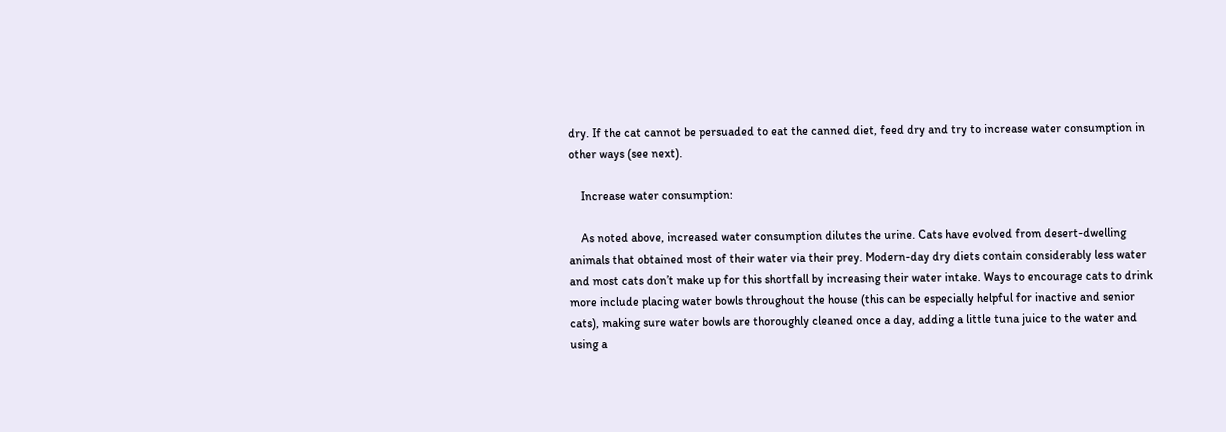dry. If the cat cannot be persuaded to eat the canned diet, feed dry and try to increase water consumption in other ways (see next).

    Increase water consumption:

    As noted above, increased water consumption dilutes the urine. Cats have evolved from desert-dwelling animals that obtained most of their water via their prey. Modern-day dry diets contain considerably less water and most cats don’t make up for this shortfall by increasing their water intake. Ways to encourage cats to drink more include placing water bowls throughout the house (this can be especially helpful for inactive and senior cats), making sure water bowls are thoroughly cleaned once a day, adding a little tuna juice to the water and using a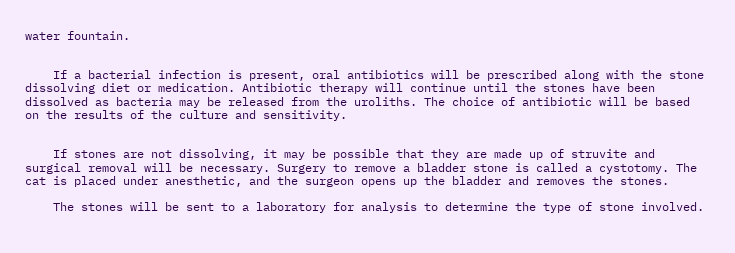water fountain.


    If a bacterial infection is present, oral antibiotics will be prescribed along with the stone dissolving diet or medication. Antibiotic therapy will continue until the stones have been dissolved as bacteria may be released from the uroliths. The choice of antibiotic will be based on the results of the culture and sensitivity.


    If stones are not dissolving, it may be possible that they are made up of struvite and surgical removal will be necessary. Surgery to remove a bladder stone is called a cystotomy. The cat is placed under anesthetic, and the surgeon opens up the bladder and removes the stones.

    The stones will be sent to a laboratory for analysis to determine the type of stone involved.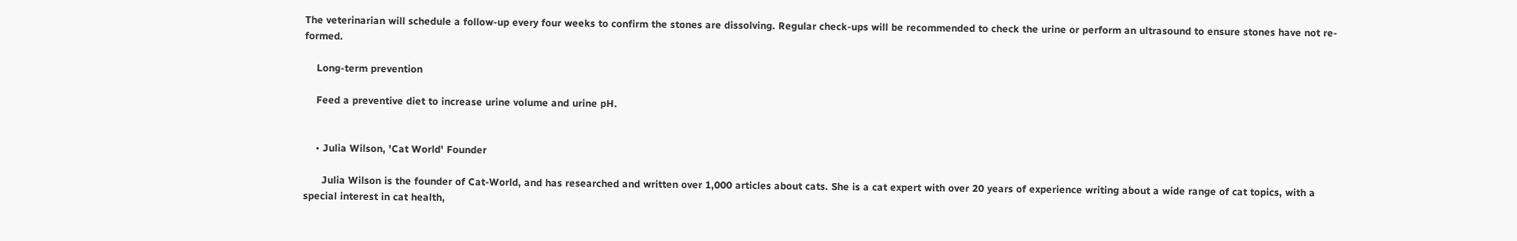The veterinarian will schedule a follow-up every four weeks to confirm the stones are dissolving. Regular check-ups will be recommended to check the urine or perform an ultrasound to ensure stones have not re-formed.

    Long-term prevention

    Feed a preventive diet to increase urine volume and urine pH.


    • Julia Wilson, 'Cat World' Founder

      Julia Wilson is the founder of Cat-World, and has researched and written over 1,000 articles about cats. She is a cat expert with over 20 years of experience writing about a wide range of cat topics, with a special interest in cat health,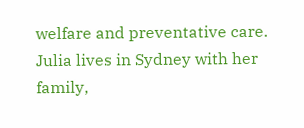welfare and preventative care. Julia lives in Sydney with her family,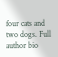four cats and two dogs. Full author bio